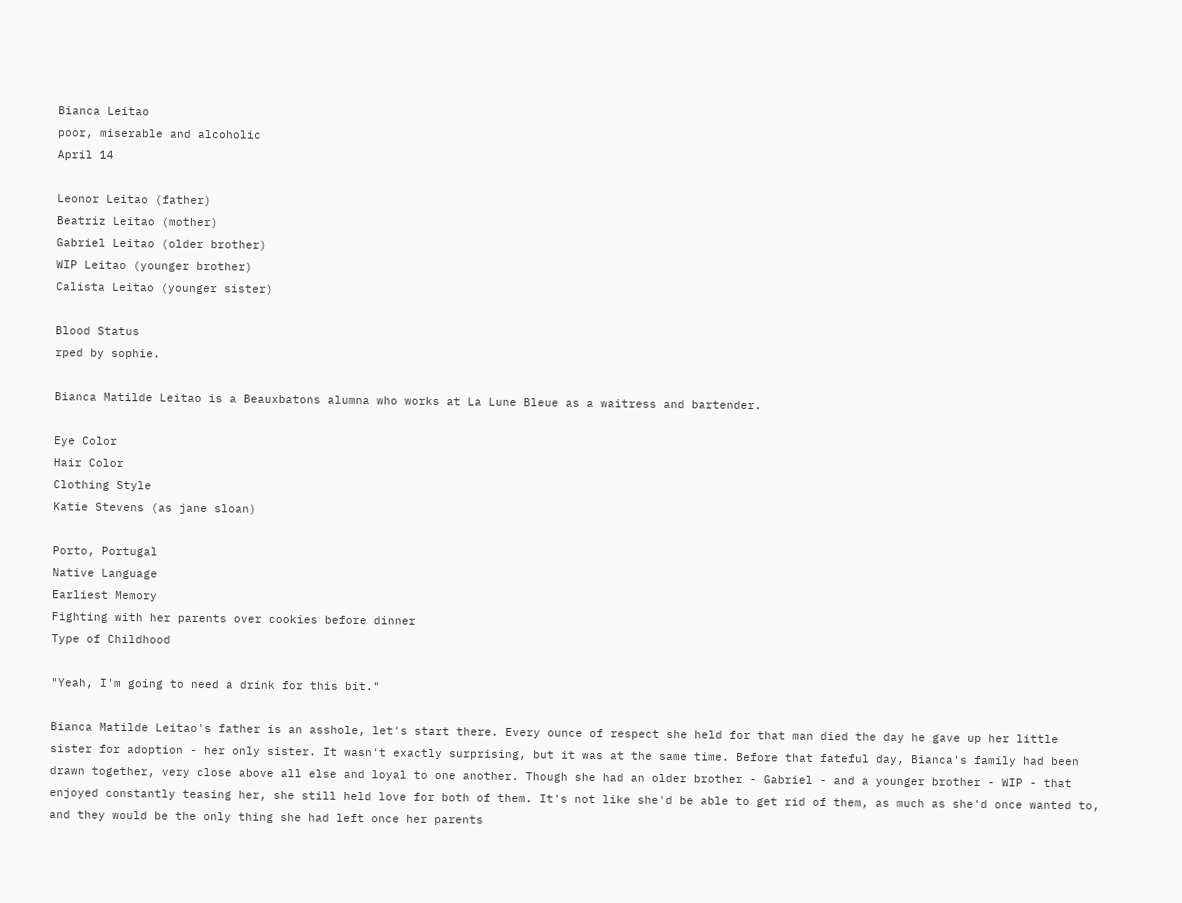Bianca Leitao
poor, miserable and alcoholic
April 14

Leonor Leitao (father)
Beatriz Leitao (mother)
Gabriel Leitao (older brother)
WIP Leitao (younger brother)
Calista Leitao (younger sister)

Blood Status
rped by sophie.

Bianca Matilde Leitao is a Beauxbatons alumna who works at La Lune Bleue as a waitress and bartender.

Eye Color
Hair Color
Clothing Style
Katie Stevens (as jane sloan)

Porto, Portugal
Native Language
Earliest Memory
Fighting with her parents over cookies before dinner
Type of Childhood

"Yeah, I'm going to need a drink for this bit."

Bianca Matilde Leitao's father is an asshole, let's start there. Every ounce of respect she held for that man died the day he gave up her little sister for adoption - her only sister. It wasn't exactly surprising, but it was at the same time. Before that fateful day, Bianca's family had been drawn together, very close above all else and loyal to one another. Though she had an older brother - Gabriel - and a younger brother - WIP - that enjoyed constantly teasing her, she still held love for both of them. It's not like she'd be able to get rid of them, as much as she'd once wanted to, and they would be the only thing she had left once her parents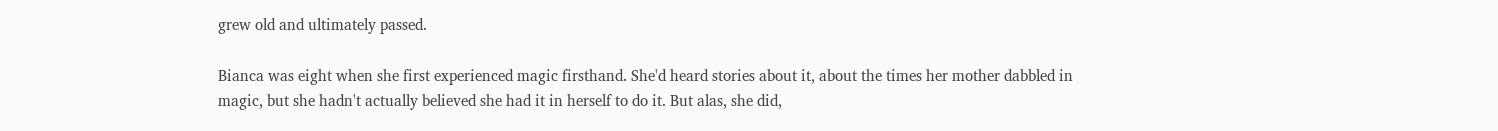grew old and ultimately passed.

Bianca was eight when she first experienced magic firsthand. She'd heard stories about it, about the times her mother dabbled in magic, but she hadn't actually believed she had it in herself to do it. But alas, she did,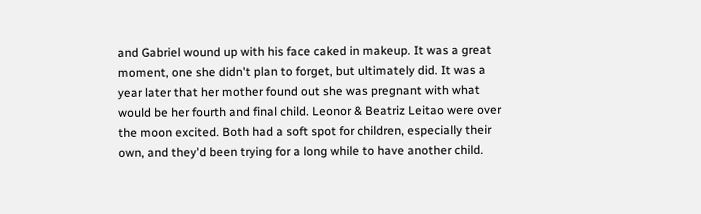and Gabriel wound up with his face caked in makeup. It was a great moment, one she didn't plan to forget, but ultimately did. It was a year later that her mother found out she was pregnant with what would be her fourth and final child. Leonor & Beatriz Leitao were over the moon excited. Both had a soft spot for children, especially their own, and they'd been trying for a long while to have another child.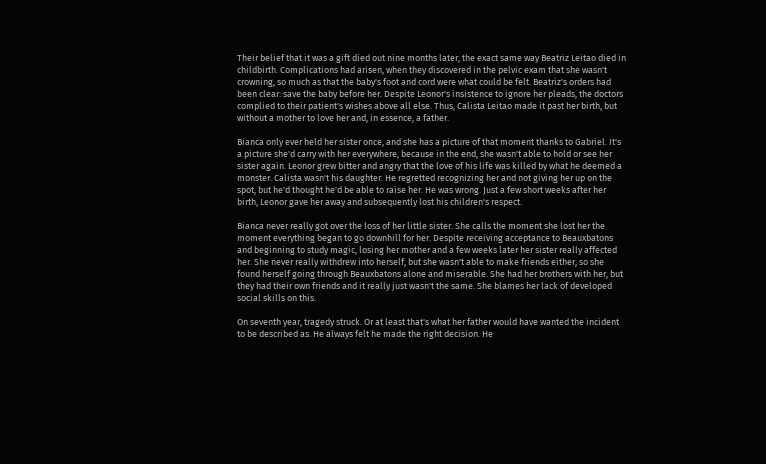Their belief that it was a gift died out nine months later, the exact same way Beatriz Leitao died in childbirth. Complications had arisen, when they discovered in the pelvic exam that she wasn't crowning, so much as that the baby's foot and cord were what could be felt. Beatriz's orders had been clear: save the baby before her. Despite Leonor's insistence to ignore her pleads, the doctors complied to their patient's wishes above all else. Thus, Calista Leitao made it past her birth, but without a mother to love her and, in essence, a father.

Bianca only ever held her sister once, and she has a picture of that moment thanks to Gabriel. It's a picture she'd carry with her everywhere, because in the end, she wasn't able to hold or see her sister again. Leonor grew bitter and angry that the love of his life was killed by what he deemed a monster. Calista wasn't his daughter. He regretted recognizing her and not giving her up on the spot, but he'd thought he'd be able to raise her. He was wrong. Just a few short weeks after her birth, Leonor gave her away and subsequently lost his children's respect.

Bianca never really got over the loss of her little sister. She calls the moment she lost her the moment everything began to go downhill for her. Despite receiving acceptance to Beauxbatons and beginning to study magic, losing her mother and a few weeks later her sister really affected her. She never really withdrew into herself, but she wasn't able to make friends either, so she found herself going through Beauxbatons alone and miserable. She had her brothers with her, but they had their own friends and it really just wasn't the same. She blames her lack of developed social skills on this.

On seventh year, tragedy struck. Or at least that's what her father would have wanted the incident to be described as. He always felt he made the right decision. He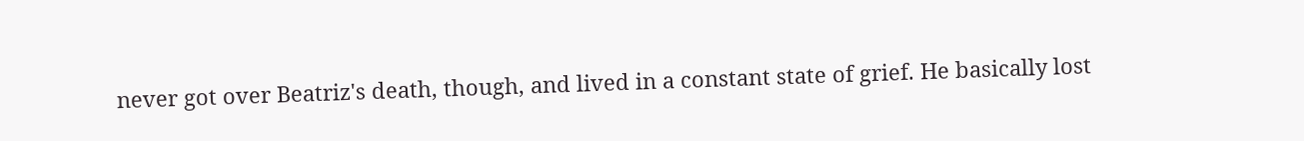never got over Beatriz's death, though, and lived in a constant state of grief. He basically lost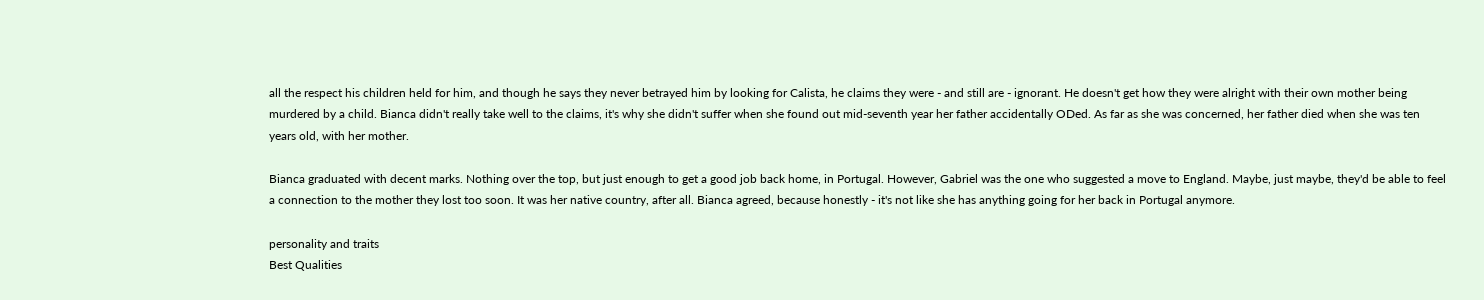all the respect his children held for him, and though he says they never betrayed him by looking for Calista, he claims they were - and still are - ignorant. He doesn't get how they were alright with their own mother being murdered by a child. Bianca didn't really take well to the claims, it's why she didn't suffer when she found out mid-seventh year her father accidentally ODed. As far as she was concerned, her father died when she was ten years old, with her mother.

Bianca graduated with decent marks. Nothing over the top, but just enough to get a good job back home, in Portugal. However, Gabriel was the one who suggested a move to England. Maybe, just maybe, they'd be able to feel a connection to the mother they lost too soon. It was her native country, after all. Bianca agreed, because honestly - it's not like she has anything going for her back in Portugal anymore.

personality and traits
Best Qualities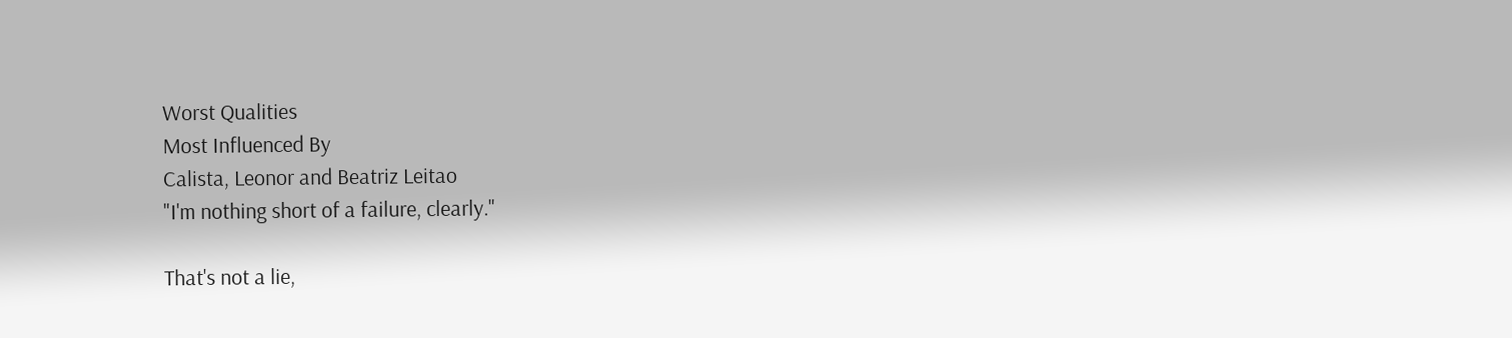Worst Qualities
Most Influenced By
Calista, Leonor and Beatriz Leitao
"I'm nothing short of a failure, clearly."

That's not a lie,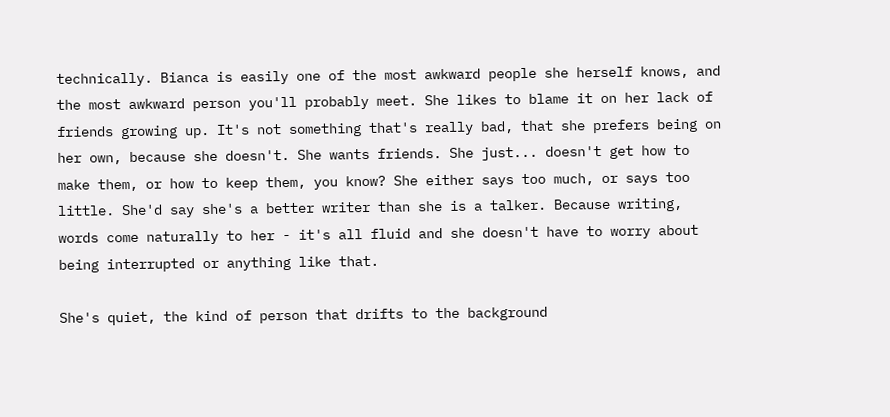technically. Bianca is easily one of the most awkward people she herself knows, and the most awkward person you'll probably meet. She likes to blame it on her lack of friends growing up. It's not something that's really bad, that she prefers being on her own, because she doesn't. She wants friends. She just... doesn't get how to make them, or how to keep them, you know? She either says too much, or says too little. She'd say she's a better writer than she is a talker. Because writing, words come naturally to her - it's all fluid and she doesn't have to worry about being interrupted or anything like that.

She's quiet, the kind of person that drifts to the background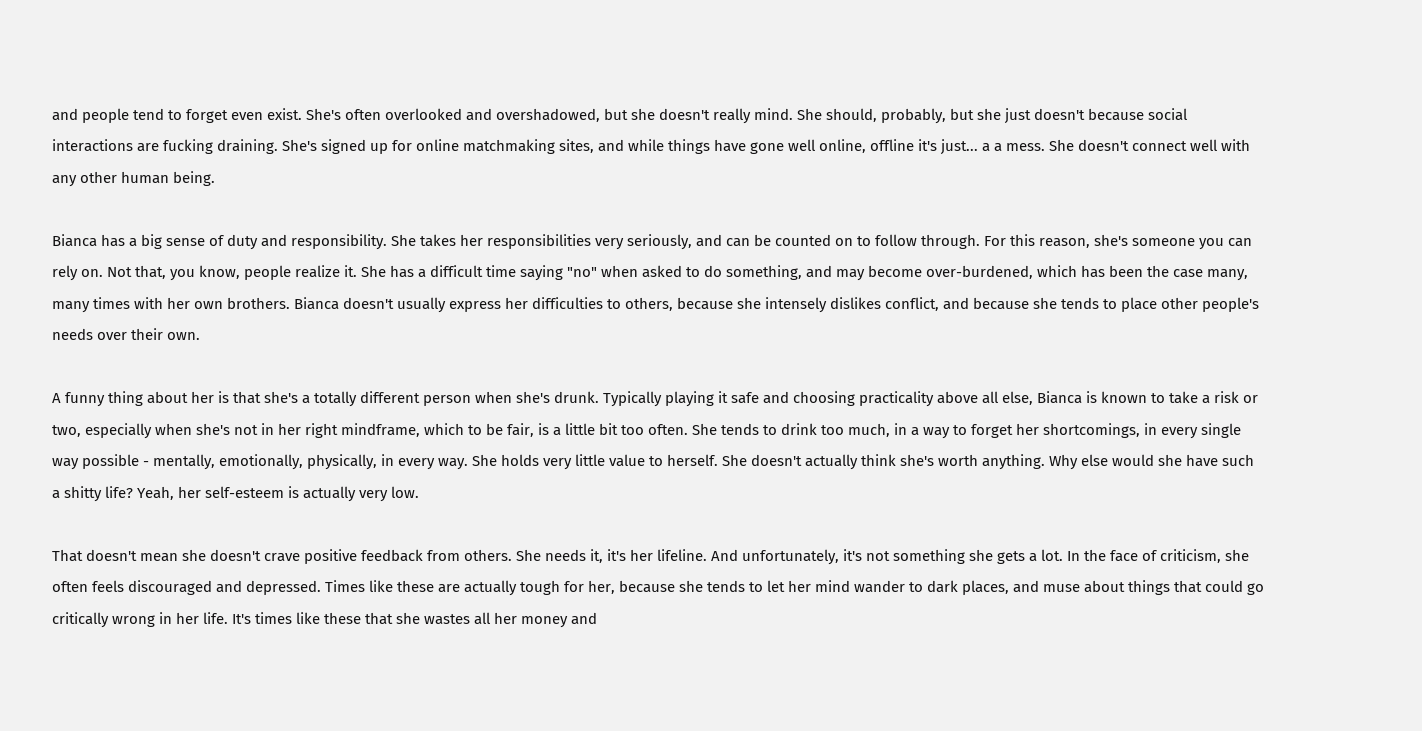and people tend to forget even exist. She's often overlooked and overshadowed, but she doesn't really mind. She should, probably, but she just doesn't because social interactions are fucking draining. She's signed up for online matchmaking sites, and while things have gone well online, offline it's just... a a mess. She doesn't connect well with any other human being.

Bianca has a big sense of duty and responsibility. She takes her responsibilities very seriously, and can be counted on to follow through. For this reason, she's someone you can rely on. Not that, you know, people realize it. She has a difficult time saying "no" when asked to do something, and may become over-burdened, which has been the case many, many times with her own brothers. Bianca doesn't usually express her difficulties to others, because she intensely dislikes conflict, and because she tends to place other people's needs over their own.

A funny thing about her is that she's a totally different person when she's drunk. Typically playing it safe and choosing practicality above all else, Bianca is known to take a risk or two, especially when she's not in her right mindframe, which to be fair, is a little bit too often. She tends to drink too much, in a way to forget her shortcomings, in every single way possible - mentally, emotionally, physically, in every way. She holds very little value to herself. She doesn't actually think she's worth anything. Why else would she have such a shitty life? Yeah, her self-esteem is actually very low.

That doesn't mean she doesn't crave positive feedback from others. She needs it, it's her lifeline. And unfortunately, it's not something she gets a lot. In the face of criticism, she often feels discouraged and depressed. Times like these are actually tough for her, because she tends to let her mind wander to dark places, and muse about things that could go critically wrong in her life. It's times like these that she wastes all her money and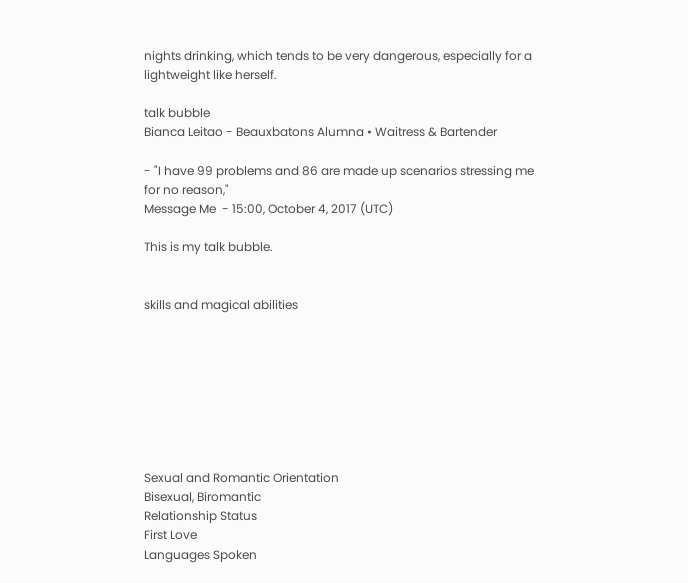nights drinking, which tends to be very dangerous, especially for a lightweight like herself.

talk bubble
Bianca Leitao - Beauxbatons Alumna • Waitress & Bartender

- "I have 99 problems and 86 are made up scenarios stressing me for no reason,"
Message Me  - 15:00, October 4, 2017 (UTC)

This is my talk bubble.


skills and magical abilities








Sexual and Romantic Orientation
Bisexual, Biromantic
Relationship Status
First Love
Languages Spoken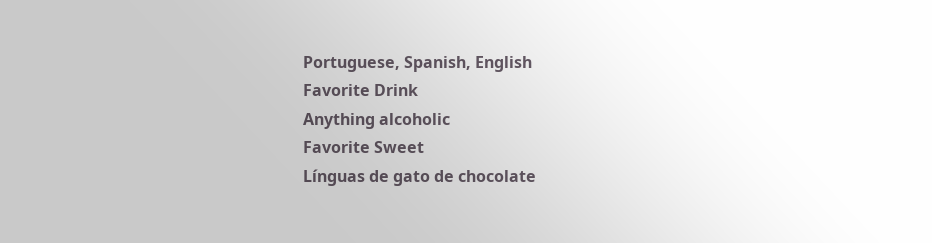Portuguese, Spanish, English
Favorite Drink
Anything alcoholic
Favorite Sweet
Línguas de gato de chocolate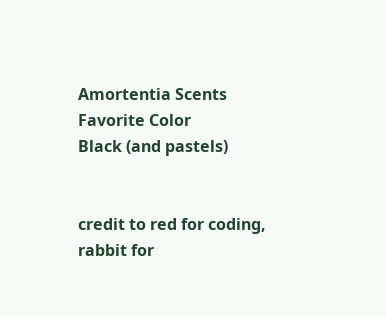Amortentia Scents
Favorite Color
Black (and pastels)


credit to red for coding, rabbit for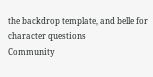the backdrop template, and belle for character questions
Community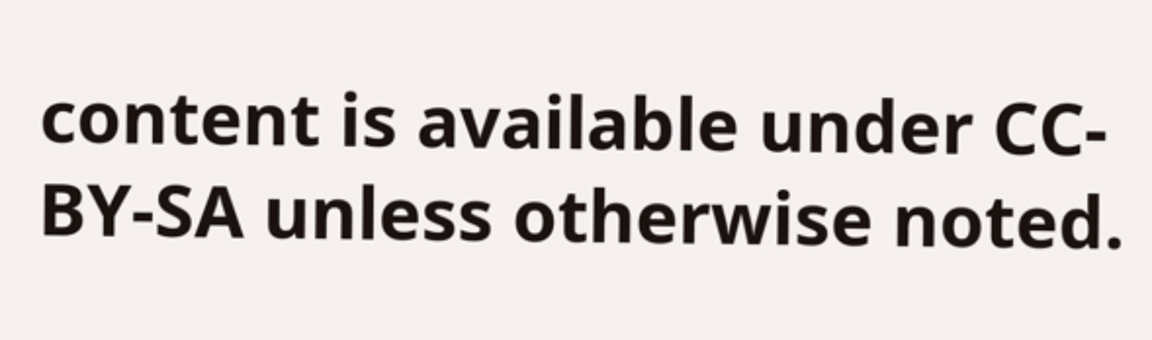content is available under CC-BY-SA unless otherwise noted.